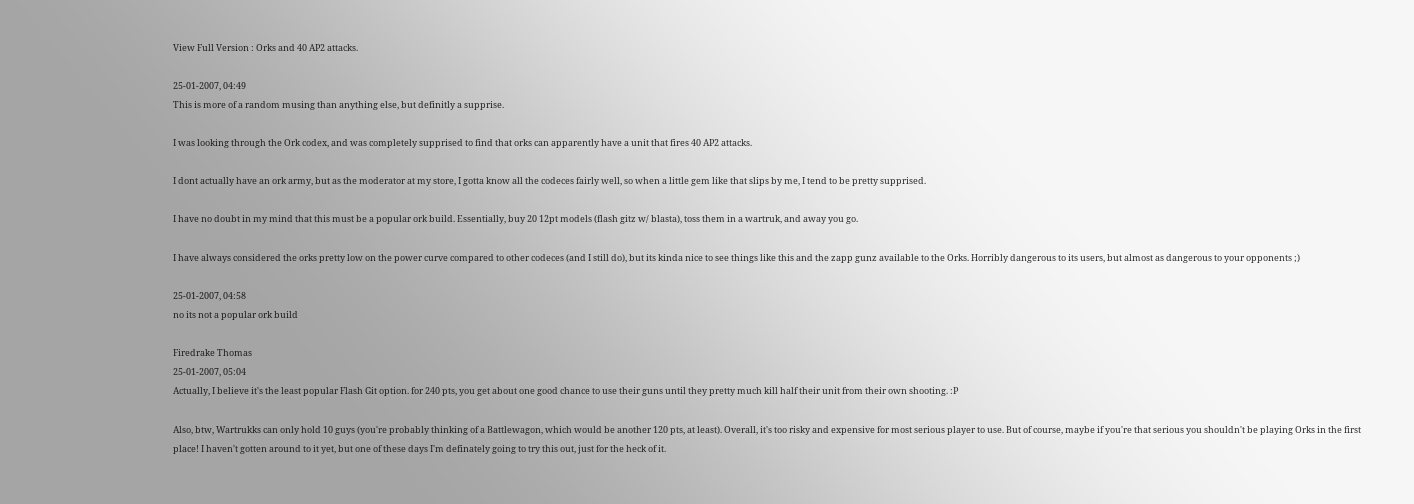View Full Version : Orks and 40 AP2 attacks.

25-01-2007, 04:49
This is more of a random musing than anything else, but definitly a supprise.

I was looking through the Ork codex, and was completely supprised to find that orks can apparently have a unit that fires 40 AP2 attacks.

I dont actually have an ork army, but as the moderator at my store, I gotta know all the codeces fairly well, so when a little gem like that slips by me, I tend to be pretty supprised.

I have no doubt in my mind that this must be a popular ork build. Essentially, buy 20 12pt models (flash gitz w/ blasta), toss them in a wartruk, and away you go.

I have always considered the orks pretty low on the power curve compared to other codeces (and I still do), but its kinda nice to see things like this and the zapp gunz available to the Orks. Horribly dangerous to its users, but almost as dangerous to your opponents ;)

25-01-2007, 04:58
no its not a popular ork build

Firedrake Thomas
25-01-2007, 05:04
Actually, I believe it's the least popular Flash Git option. for 240 pts, you get about one good chance to use their guns until they pretty much kill half their unit from their own shooting. :P

Also, btw, Wartrukks can only hold 10 guys (you're probably thinking of a Battlewagon, which would be another 120 pts, at least). Overall, it's too risky and expensive for most serious player to use. But of course, maybe if you're that serious you shouldn't be playing Orks in the first place! I haven't gotten around to it yet, but one of these days I'm definately going to try this out, just for the heck of it.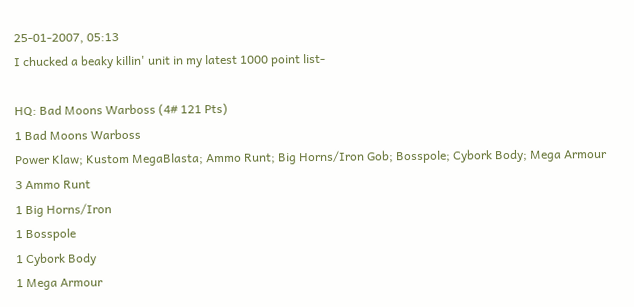25-01-2007, 05:13
I chucked a beaky killin' unit in my latest 1000 point list-

HQ: Bad Moons Warboss (4# 121 Pts)
1 Bad Moons Warboss
Power Klaw; Kustom MegaBlasta; Ammo Runt; Big Horns/Iron Gob; Bosspole; Cybork Body; Mega Armour
3 Ammo Runt
1 Big Horns/Iron
1 Bosspole
1 Cybork Body
1 Mega Armour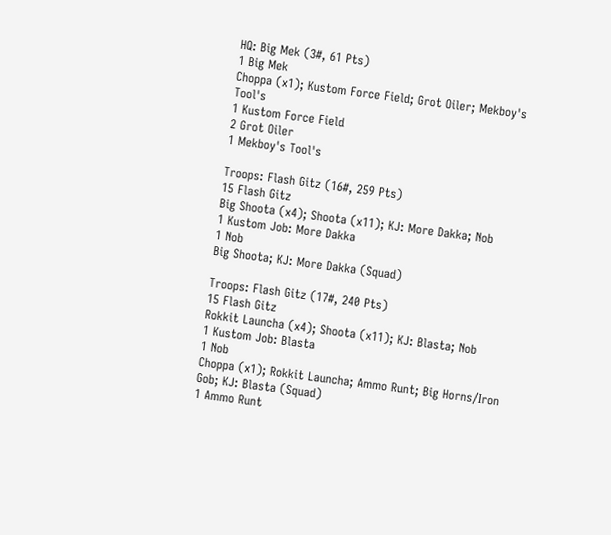HQ: Big Mek (3#, 61 Pts)
1 Big Mek
Choppa (x1); Kustom Force Field; Grot Oiler; Mekboy's Tool's
1 Kustom Force Field
2 Grot Oiler
1 Mekboy's Tool's

Troops: Flash Gitz (16#, 259 Pts)
15 Flash Gitz
Big Shoota (x4); Shoota (x11); KJ: More Dakka; Nob
1 Kustom Job: More Dakka
1 Nob
Big Shoota; KJ: More Dakka (Squad)

Troops: Flash Gitz (17#, 240 Pts)
15 Flash Gitz
Rokkit Launcha (x4); Shoota (x11); KJ: Blasta; Nob
1 Kustom Job: Blasta
1 Nob
Choppa (x1); Rokkit Launcha; Ammo Runt; Big Horns/Iron Gob; KJ: Blasta (Squad)
1 Ammo Runt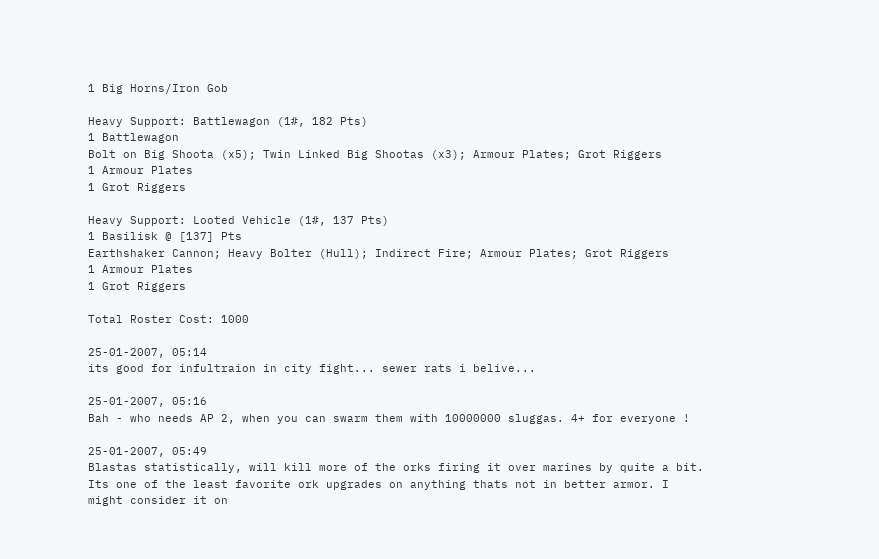1 Big Horns/Iron Gob

Heavy Support: Battlewagon (1#, 182 Pts)
1 Battlewagon
Bolt on Big Shoota (x5); Twin Linked Big Shootas (x3); Armour Plates; Grot Riggers
1 Armour Plates
1 Grot Riggers

Heavy Support: Looted Vehicle (1#, 137 Pts)
1 Basilisk @ [137] Pts
Earthshaker Cannon; Heavy Bolter (Hull); Indirect Fire; Armour Plates; Grot Riggers
1 Armour Plates
1 Grot Riggers

Total Roster Cost: 1000

25-01-2007, 05:14
its good for infultraion in city fight... sewer rats i belive...

25-01-2007, 05:16
Bah - who needs AP 2, when you can swarm them with 10000000 sluggas. 4+ for everyone !

25-01-2007, 05:49
Blastas statistically, will kill more of the orks firing it over marines by quite a bit. Its one of the least favorite ork upgrades on anything thats not in better armor. I might consider it on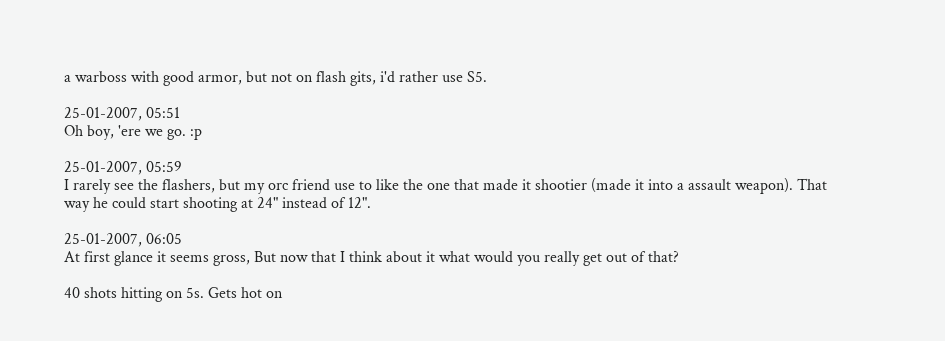a warboss with good armor, but not on flash gits, i'd rather use S5.

25-01-2007, 05:51
Oh boy, 'ere we go. :p

25-01-2007, 05:59
I rarely see the flashers, but my orc friend use to like the one that made it shootier (made it into a assault weapon). That way he could start shooting at 24" instead of 12".

25-01-2007, 06:05
At first glance it seems gross, But now that I think about it what would you really get out of that?

40 shots hitting on 5s. Gets hot on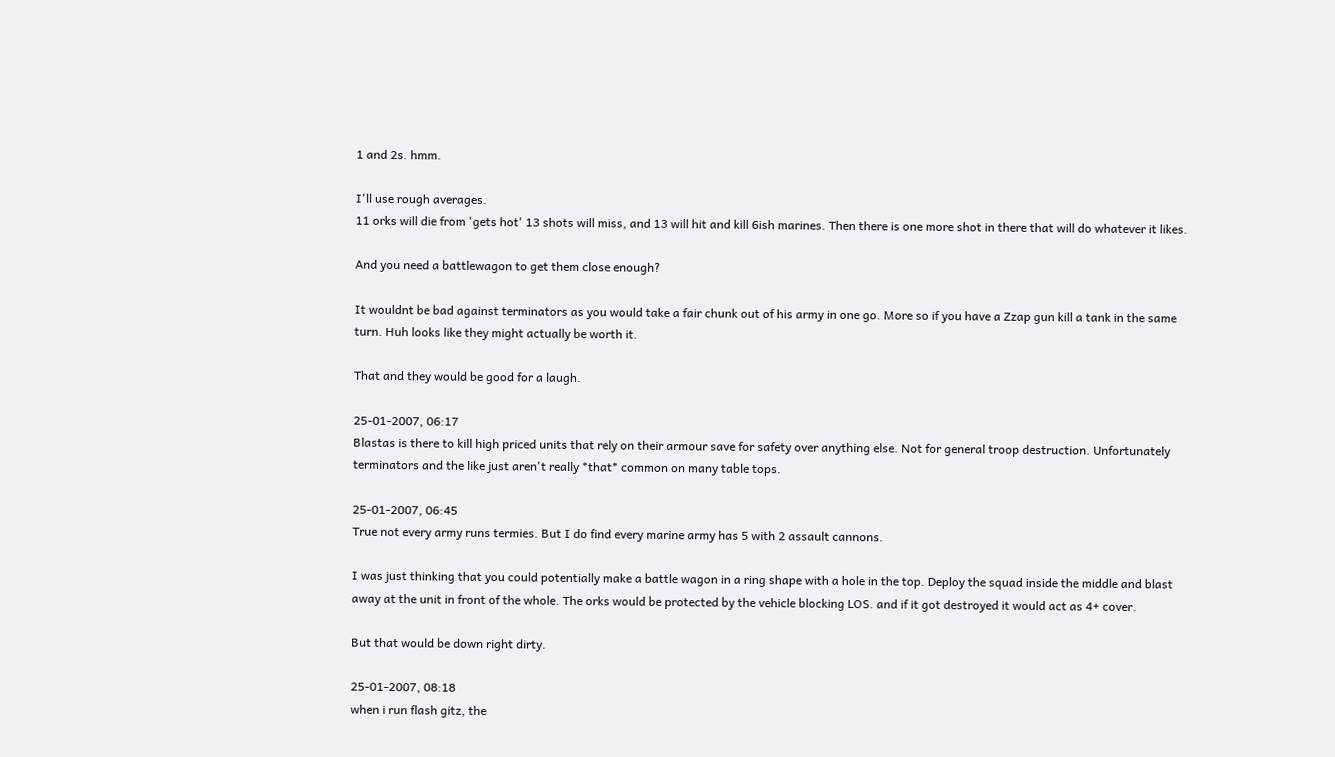1 and 2s. hmm.

I'll use rough averages.
11 orks will die from 'gets hot' 13 shots will miss, and 13 will hit and kill 6ish marines. Then there is one more shot in there that will do whatever it likes.

And you need a battlewagon to get them close enough?

It wouldnt be bad against terminators as you would take a fair chunk out of his army in one go. More so if you have a Zzap gun kill a tank in the same turn. Huh looks like they might actually be worth it.

That and they would be good for a laugh.

25-01-2007, 06:17
Blastas is there to kill high priced units that rely on their armour save for safety over anything else. Not for general troop destruction. Unfortunately terminators and the like just aren't really *that* common on many table tops.

25-01-2007, 06:45
True not every army runs termies. But I do find every marine army has 5 with 2 assault cannons.

I was just thinking that you could potentially make a battle wagon in a ring shape with a hole in the top. Deploy the squad inside the middle and blast away at the unit in front of the whole. The orks would be protected by the vehicle blocking LOS. and if it got destroyed it would act as 4+ cover.

But that would be down right dirty.

25-01-2007, 08:18
when i run flash gitz, the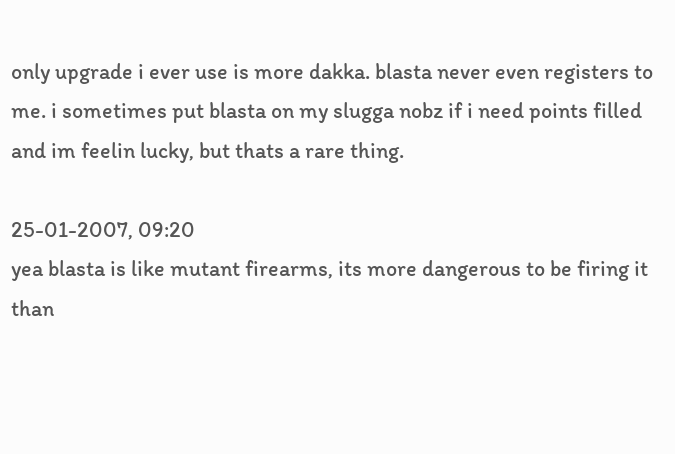only upgrade i ever use is more dakka. blasta never even registers to me. i sometimes put blasta on my slugga nobz if i need points filled and im feelin lucky, but thats a rare thing.

25-01-2007, 09:20
yea blasta is like mutant firearms, its more dangerous to be firing it than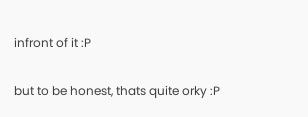infront of it :P

but to be honest, thats quite orky :P